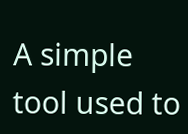A simple tool used to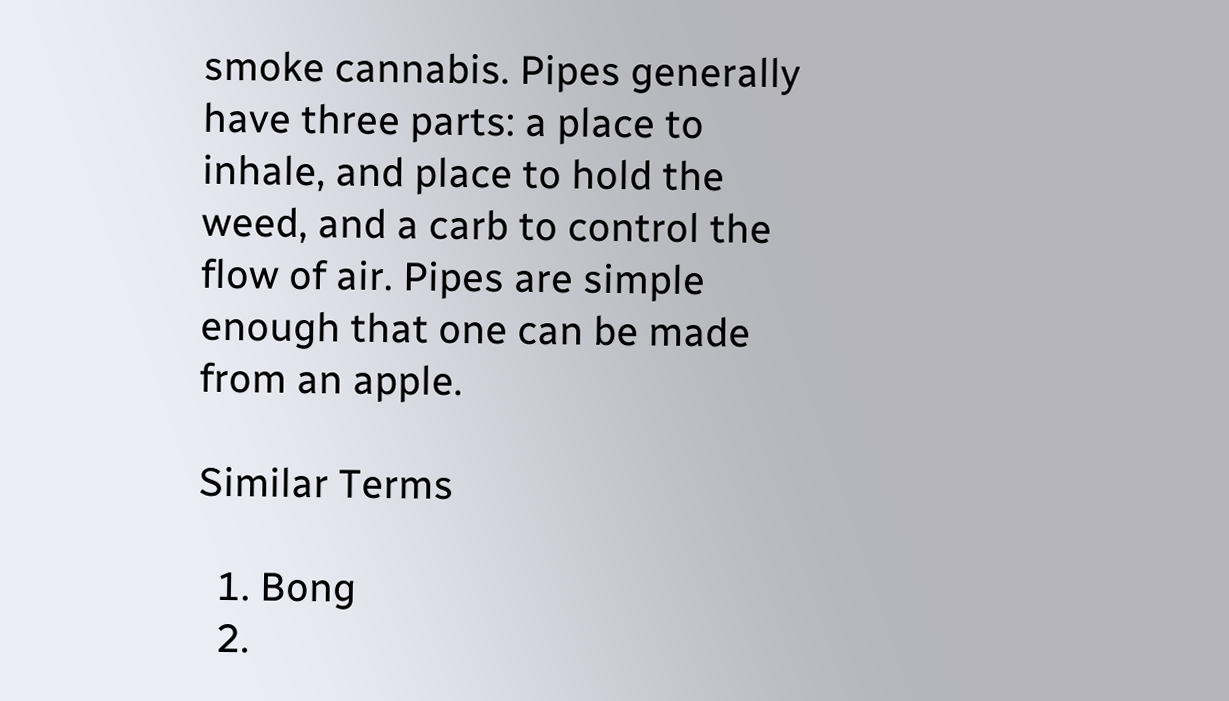smoke cannabis. Pipes generally have three parts: a place to inhale, and place to hold the weed, and a carb to control the flow of air. Pipes are simple enough that one can be made from an apple.

Similar Terms

  1. Bong
  2.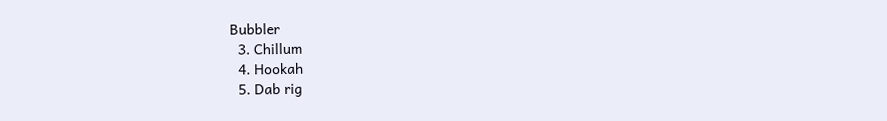Bubbler
  3. Chillum
  4. Hookah
  5. Dab rig